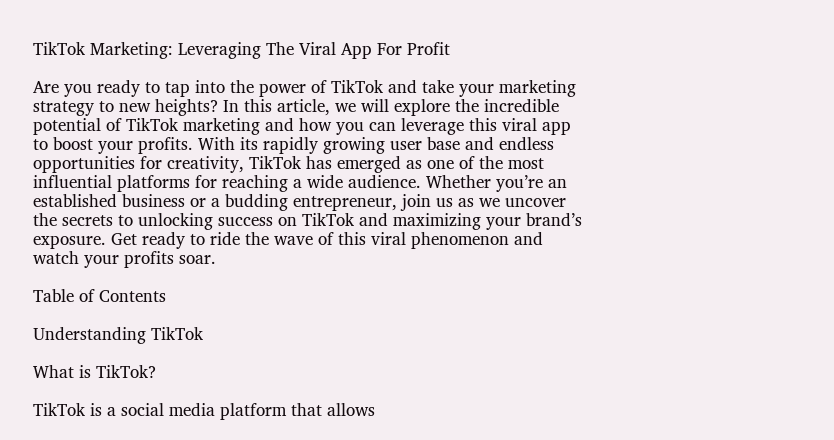TikTok Marketing: Leveraging The Viral App For Profit

Are you ready to tap into the power of TikTok and take your marketing strategy to new heights? In this article, we will explore the incredible potential of TikTok marketing and how you can leverage this viral app to boost your profits. With its rapidly growing user base and endless opportunities for creativity, TikTok has emerged as one of the most influential platforms for reaching a wide audience. Whether you’re an established business or a budding entrepreneur, join us as we uncover the secrets to unlocking success on TikTok and maximizing your brand’s exposure. Get ready to ride the wave of this viral phenomenon and watch your profits soar.

Table of Contents

Understanding TikTok

What is TikTok?

TikTok is a social media platform that allows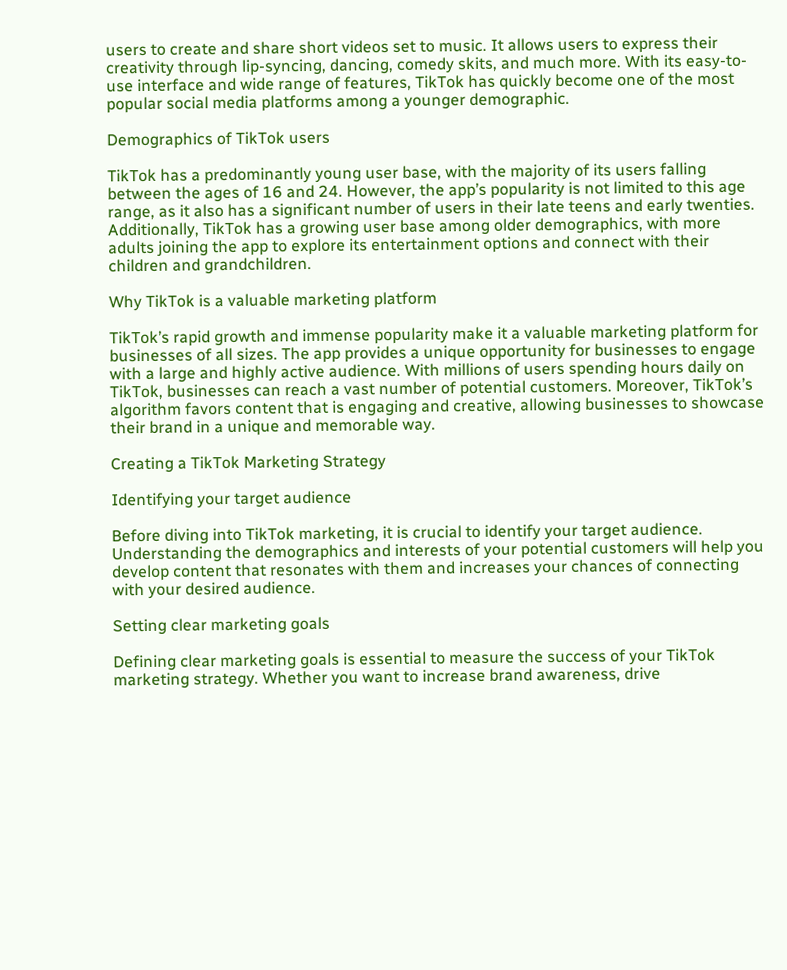users to create and share short videos set to music. It allows users to express their creativity through lip-syncing, dancing, comedy skits, and much more. With its easy-to-use interface and wide range of features, TikTok has quickly become one of the most popular social media platforms among a younger demographic.

Demographics of TikTok users

TikTok has a predominantly young user base, with the majority of its users falling between the ages of 16 and 24. However, the app’s popularity is not limited to this age range, as it also has a significant number of users in their late teens and early twenties. Additionally, TikTok has a growing user base among older demographics, with more adults joining the app to explore its entertainment options and connect with their children and grandchildren.

Why TikTok is a valuable marketing platform

TikTok’s rapid growth and immense popularity make it a valuable marketing platform for businesses of all sizes. The app provides a unique opportunity for businesses to engage with a large and highly active audience. With millions of users spending hours daily on TikTok, businesses can reach a vast number of potential customers. Moreover, TikTok’s algorithm favors content that is engaging and creative, allowing businesses to showcase their brand in a unique and memorable way.

Creating a TikTok Marketing Strategy

Identifying your target audience

Before diving into TikTok marketing, it is crucial to identify your target audience. Understanding the demographics and interests of your potential customers will help you develop content that resonates with them and increases your chances of connecting with your desired audience.

Setting clear marketing goals

Defining clear marketing goals is essential to measure the success of your TikTok marketing strategy. Whether you want to increase brand awareness, drive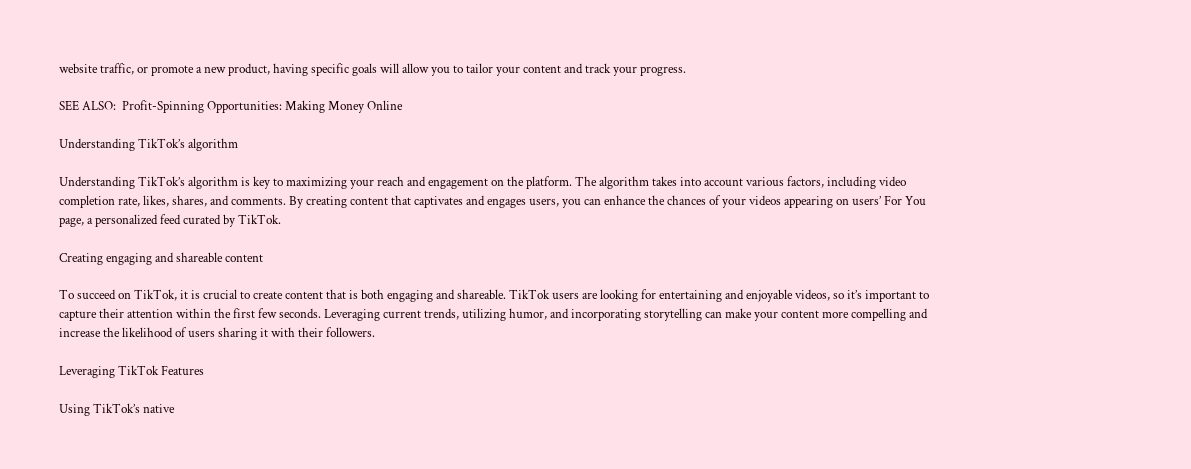website traffic, or promote a new product, having specific goals will allow you to tailor your content and track your progress.

SEE ALSO:  Profit-Spinning Opportunities: Making Money Online

Understanding TikTok’s algorithm

Understanding TikTok’s algorithm is key to maximizing your reach and engagement on the platform. The algorithm takes into account various factors, including video completion rate, likes, shares, and comments. By creating content that captivates and engages users, you can enhance the chances of your videos appearing on users’ For You page, a personalized feed curated by TikTok.

Creating engaging and shareable content

To succeed on TikTok, it is crucial to create content that is both engaging and shareable. TikTok users are looking for entertaining and enjoyable videos, so it’s important to capture their attention within the first few seconds. Leveraging current trends, utilizing humor, and incorporating storytelling can make your content more compelling and increase the likelihood of users sharing it with their followers.

Leveraging TikTok Features

Using TikTok’s native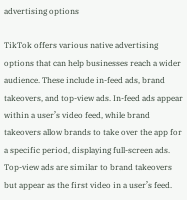advertising options

TikTok offers various native advertising options that can help businesses reach a wider audience. These include in-feed ads, brand takeovers, and top-view ads. In-feed ads appear within a user’s video feed, while brand takeovers allow brands to take over the app for a specific period, displaying full-screen ads. Top-view ads are similar to brand takeovers but appear as the first video in a user’s feed.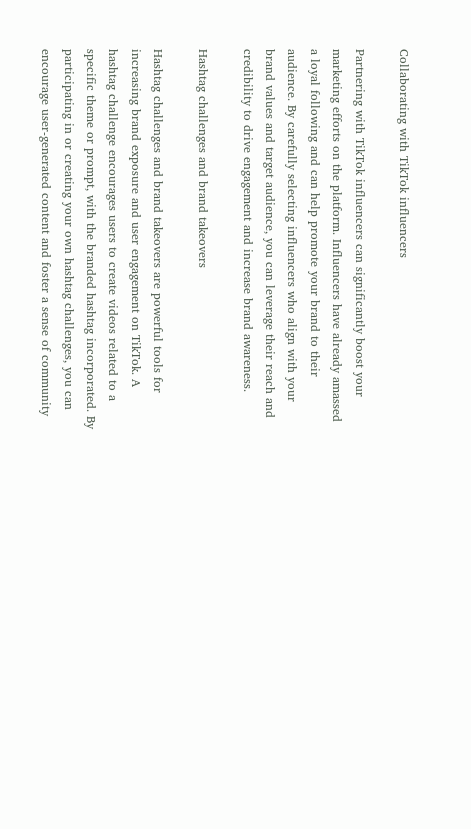Collaborating with TikTok influencers

Partnering with TikTok influencers can significantly boost your marketing efforts on the platform. Influencers have already amassed a loyal following and can help promote your brand to their audience. By carefully selecting influencers who align with your brand values and target audience, you can leverage their reach and credibility to drive engagement and increase brand awareness.

Hashtag challenges and brand takeovers

Hashtag challenges and brand takeovers are powerful tools for increasing brand exposure and user engagement on TikTok. A hashtag challenge encourages users to create videos related to a specific theme or prompt, with the branded hashtag incorporated. By participating in or creating your own hashtag challenges, you can encourage user-generated content and foster a sense of community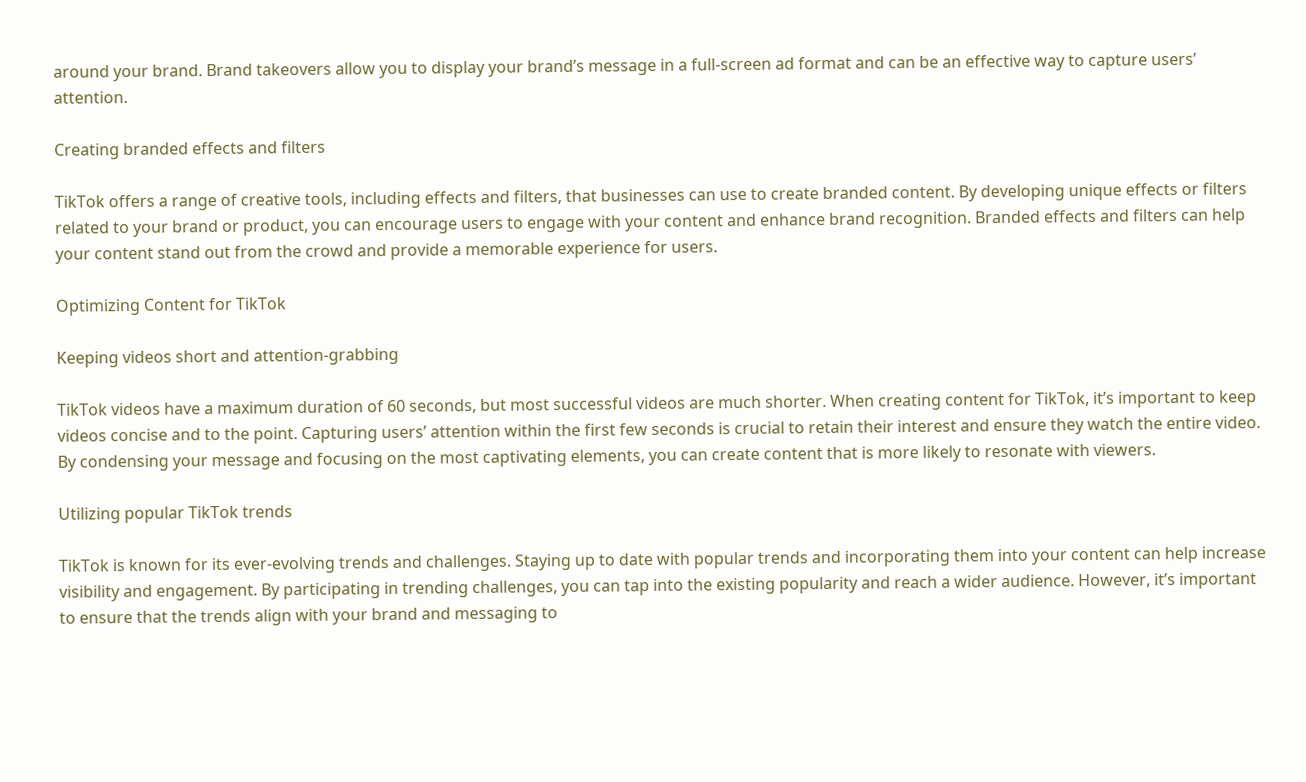around your brand. Brand takeovers allow you to display your brand’s message in a full-screen ad format and can be an effective way to capture users’ attention.

Creating branded effects and filters

TikTok offers a range of creative tools, including effects and filters, that businesses can use to create branded content. By developing unique effects or filters related to your brand or product, you can encourage users to engage with your content and enhance brand recognition. Branded effects and filters can help your content stand out from the crowd and provide a memorable experience for users.

Optimizing Content for TikTok

Keeping videos short and attention-grabbing

TikTok videos have a maximum duration of 60 seconds, but most successful videos are much shorter. When creating content for TikTok, it’s important to keep videos concise and to the point. Capturing users’ attention within the first few seconds is crucial to retain their interest and ensure they watch the entire video. By condensing your message and focusing on the most captivating elements, you can create content that is more likely to resonate with viewers.

Utilizing popular TikTok trends

TikTok is known for its ever-evolving trends and challenges. Staying up to date with popular trends and incorporating them into your content can help increase visibility and engagement. By participating in trending challenges, you can tap into the existing popularity and reach a wider audience. However, it’s important to ensure that the trends align with your brand and messaging to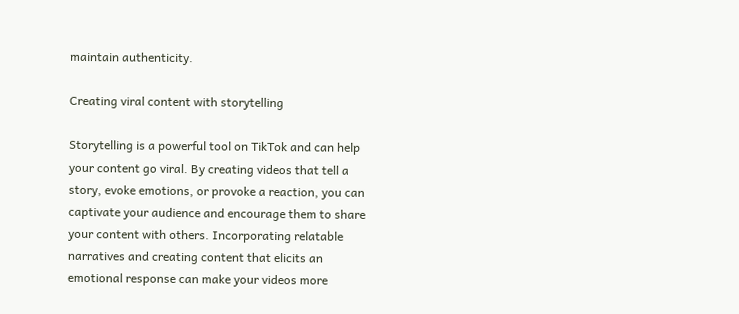maintain authenticity.

Creating viral content with storytelling

Storytelling is a powerful tool on TikTok and can help your content go viral. By creating videos that tell a story, evoke emotions, or provoke a reaction, you can captivate your audience and encourage them to share your content with others. Incorporating relatable narratives and creating content that elicits an emotional response can make your videos more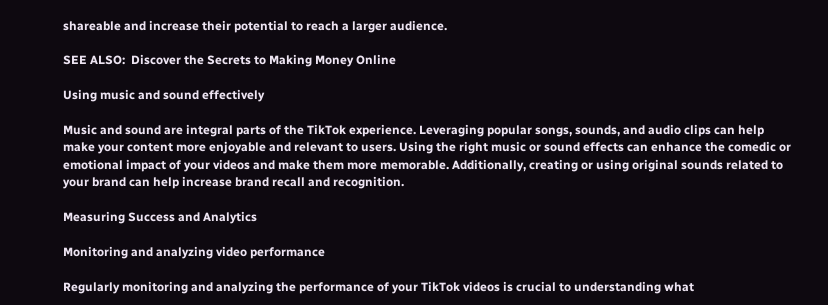shareable and increase their potential to reach a larger audience.

SEE ALSO:  Discover the Secrets to Making Money Online

Using music and sound effectively

Music and sound are integral parts of the TikTok experience. Leveraging popular songs, sounds, and audio clips can help make your content more enjoyable and relevant to users. Using the right music or sound effects can enhance the comedic or emotional impact of your videos and make them more memorable. Additionally, creating or using original sounds related to your brand can help increase brand recall and recognition.

Measuring Success and Analytics

Monitoring and analyzing video performance

Regularly monitoring and analyzing the performance of your TikTok videos is crucial to understanding what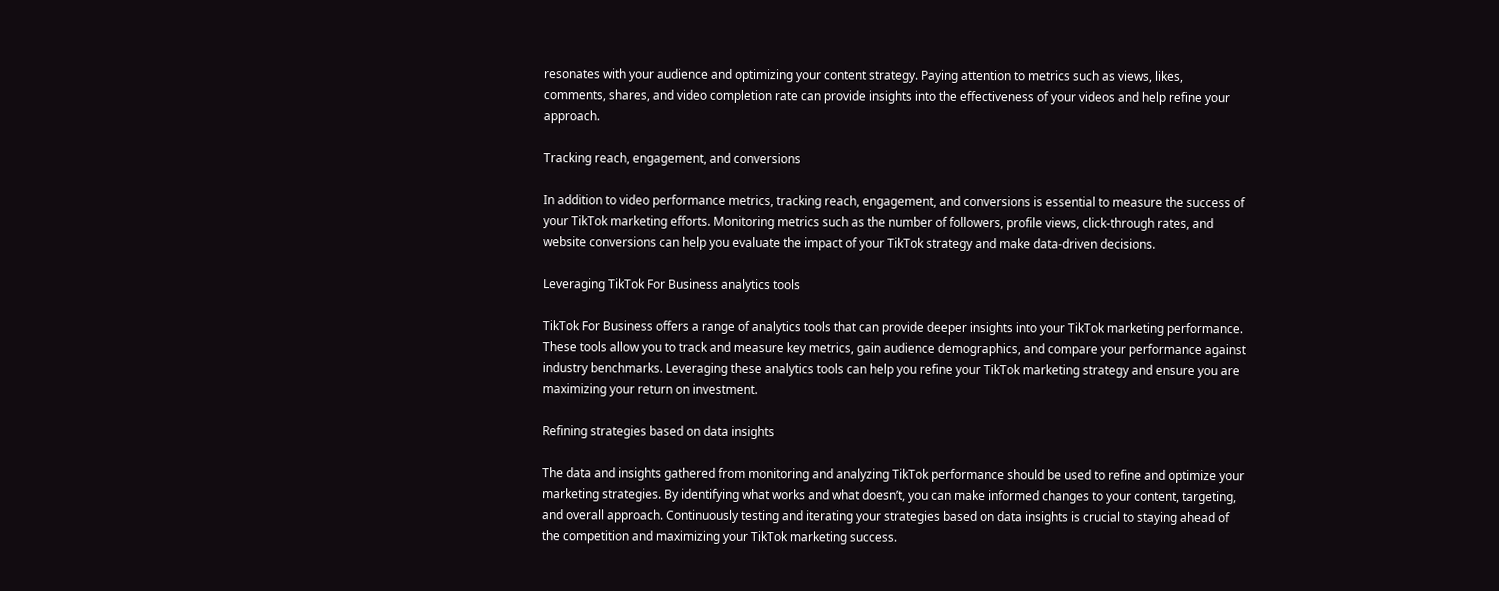resonates with your audience and optimizing your content strategy. Paying attention to metrics such as views, likes, comments, shares, and video completion rate can provide insights into the effectiveness of your videos and help refine your approach.

Tracking reach, engagement, and conversions

In addition to video performance metrics, tracking reach, engagement, and conversions is essential to measure the success of your TikTok marketing efforts. Monitoring metrics such as the number of followers, profile views, click-through rates, and website conversions can help you evaluate the impact of your TikTok strategy and make data-driven decisions.

Leveraging TikTok For Business analytics tools

TikTok For Business offers a range of analytics tools that can provide deeper insights into your TikTok marketing performance. These tools allow you to track and measure key metrics, gain audience demographics, and compare your performance against industry benchmarks. Leveraging these analytics tools can help you refine your TikTok marketing strategy and ensure you are maximizing your return on investment.

Refining strategies based on data insights

The data and insights gathered from monitoring and analyzing TikTok performance should be used to refine and optimize your marketing strategies. By identifying what works and what doesn’t, you can make informed changes to your content, targeting, and overall approach. Continuously testing and iterating your strategies based on data insights is crucial to staying ahead of the competition and maximizing your TikTok marketing success.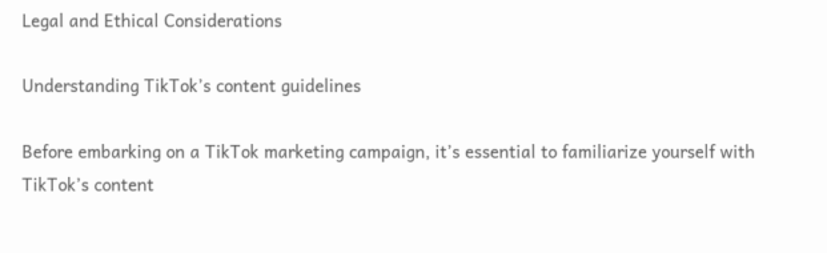Legal and Ethical Considerations

Understanding TikTok’s content guidelines

Before embarking on a TikTok marketing campaign, it’s essential to familiarize yourself with TikTok’s content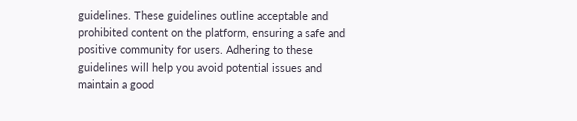guidelines. These guidelines outline acceptable and prohibited content on the platform, ensuring a safe and positive community for users. Adhering to these guidelines will help you avoid potential issues and maintain a good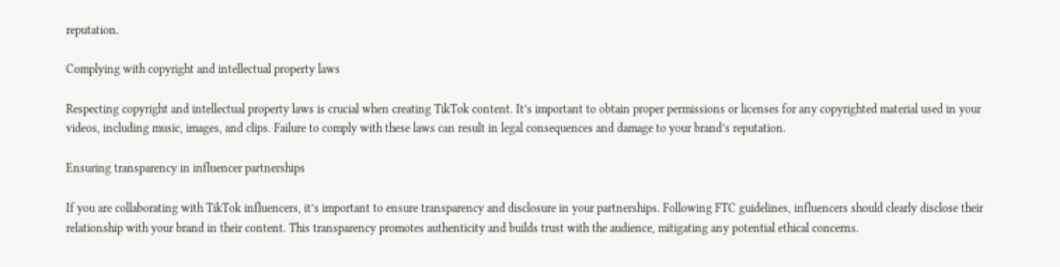reputation.

Complying with copyright and intellectual property laws

Respecting copyright and intellectual property laws is crucial when creating TikTok content. It’s important to obtain proper permissions or licenses for any copyrighted material used in your videos, including music, images, and clips. Failure to comply with these laws can result in legal consequences and damage to your brand’s reputation.

Ensuring transparency in influencer partnerships

If you are collaborating with TikTok influencers, it’s important to ensure transparency and disclosure in your partnerships. Following FTC guidelines, influencers should clearly disclose their relationship with your brand in their content. This transparency promotes authenticity and builds trust with the audience, mitigating any potential ethical concerns.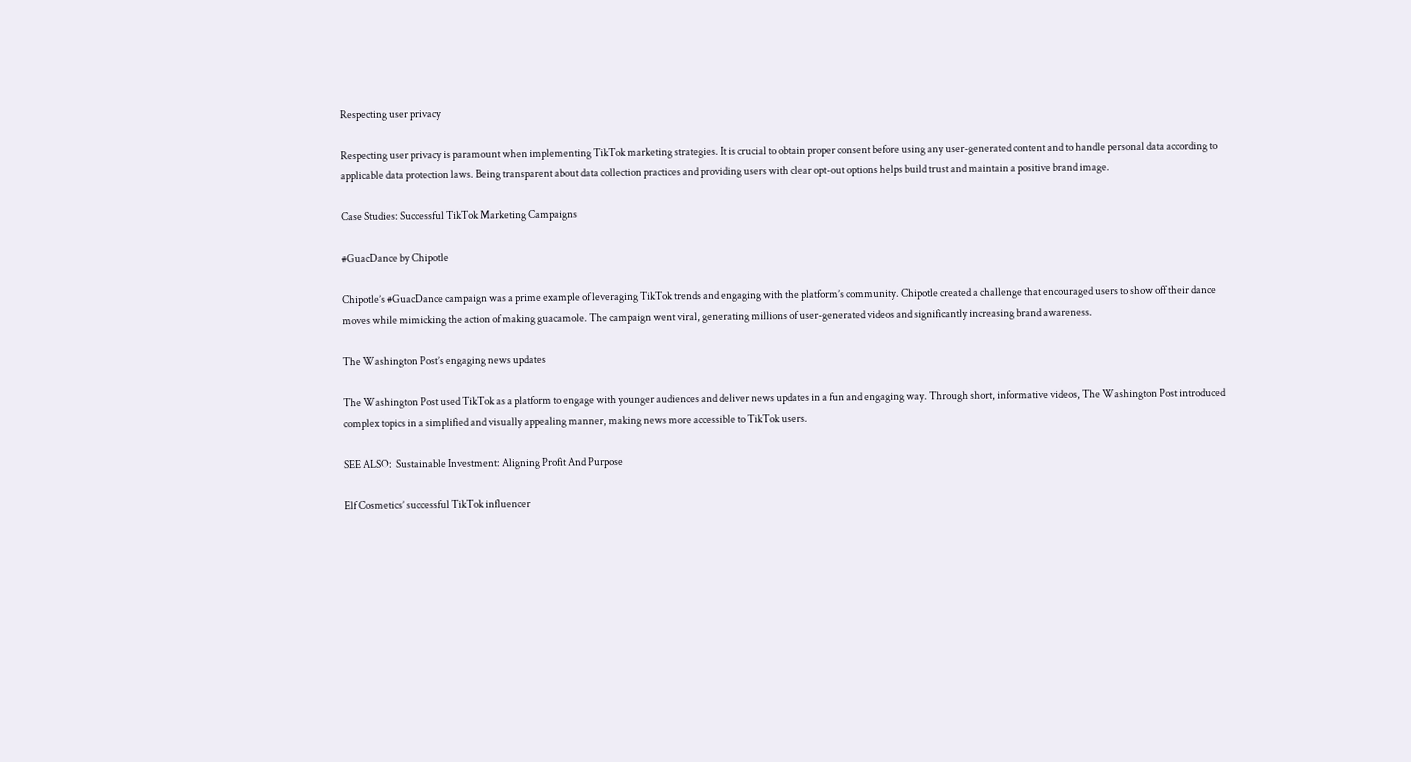Respecting user privacy

Respecting user privacy is paramount when implementing TikTok marketing strategies. It is crucial to obtain proper consent before using any user-generated content and to handle personal data according to applicable data protection laws. Being transparent about data collection practices and providing users with clear opt-out options helps build trust and maintain a positive brand image.

Case Studies: Successful TikTok Marketing Campaigns

#GuacDance by Chipotle

Chipotle’s #GuacDance campaign was a prime example of leveraging TikTok trends and engaging with the platform’s community. Chipotle created a challenge that encouraged users to show off their dance moves while mimicking the action of making guacamole. The campaign went viral, generating millions of user-generated videos and significantly increasing brand awareness.

The Washington Post’s engaging news updates

The Washington Post used TikTok as a platform to engage with younger audiences and deliver news updates in a fun and engaging way. Through short, informative videos, The Washington Post introduced complex topics in a simplified and visually appealing manner, making news more accessible to TikTok users.

SEE ALSO:  Sustainable Investment: Aligning Profit And Purpose

Elf Cosmetics’ successful TikTok influencer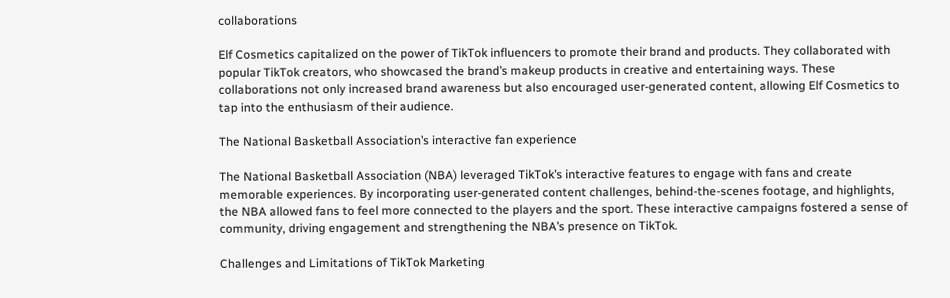collaborations

Elf Cosmetics capitalized on the power of TikTok influencers to promote their brand and products. They collaborated with popular TikTok creators, who showcased the brand’s makeup products in creative and entertaining ways. These collaborations not only increased brand awareness but also encouraged user-generated content, allowing Elf Cosmetics to tap into the enthusiasm of their audience.

The National Basketball Association’s interactive fan experience

The National Basketball Association (NBA) leveraged TikTok’s interactive features to engage with fans and create memorable experiences. By incorporating user-generated content challenges, behind-the-scenes footage, and highlights, the NBA allowed fans to feel more connected to the players and the sport. These interactive campaigns fostered a sense of community, driving engagement and strengthening the NBA’s presence on TikTok.

Challenges and Limitations of TikTok Marketing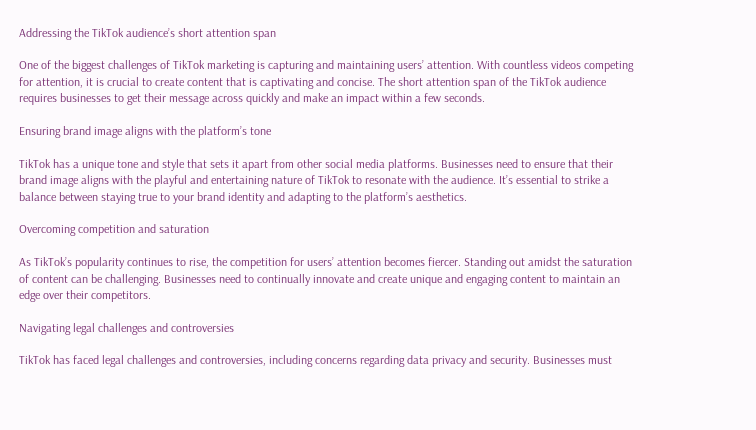Addressing the TikTok audience’s short attention span

One of the biggest challenges of TikTok marketing is capturing and maintaining users’ attention. With countless videos competing for attention, it is crucial to create content that is captivating and concise. The short attention span of the TikTok audience requires businesses to get their message across quickly and make an impact within a few seconds.

Ensuring brand image aligns with the platform’s tone

TikTok has a unique tone and style that sets it apart from other social media platforms. Businesses need to ensure that their brand image aligns with the playful and entertaining nature of TikTok to resonate with the audience. It’s essential to strike a balance between staying true to your brand identity and adapting to the platform’s aesthetics.

Overcoming competition and saturation

As TikTok’s popularity continues to rise, the competition for users’ attention becomes fiercer. Standing out amidst the saturation of content can be challenging. Businesses need to continually innovate and create unique and engaging content to maintain an edge over their competitors.

Navigating legal challenges and controversies

TikTok has faced legal challenges and controversies, including concerns regarding data privacy and security. Businesses must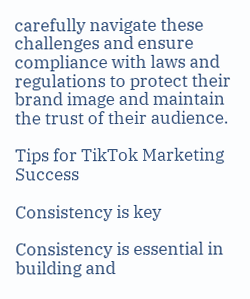carefully navigate these challenges and ensure compliance with laws and regulations to protect their brand image and maintain the trust of their audience.

Tips for TikTok Marketing Success

Consistency is key

Consistency is essential in building and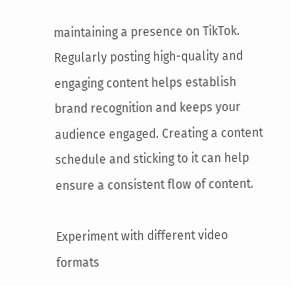maintaining a presence on TikTok. Regularly posting high-quality and engaging content helps establish brand recognition and keeps your audience engaged. Creating a content schedule and sticking to it can help ensure a consistent flow of content.

Experiment with different video formats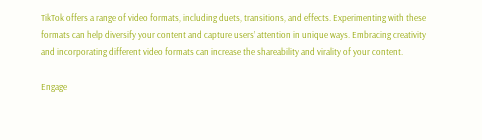TikTok offers a range of video formats, including duets, transitions, and effects. Experimenting with these formats can help diversify your content and capture users’ attention in unique ways. Embracing creativity and incorporating different video formats can increase the shareability and virality of your content.

Engage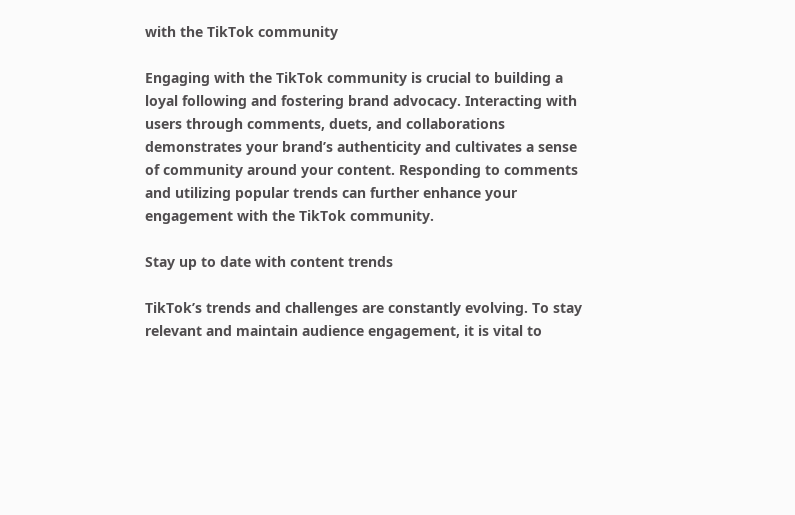with the TikTok community

Engaging with the TikTok community is crucial to building a loyal following and fostering brand advocacy. Interacting with users through comments, duets, and collaborations demonstrates your brand’s authenticity and cultivates a sense of community around your content. Responding to comments and utilizing popular trends can further enhance your engagement with the TikTok community.

Stay up to date with content trends

TikTok’s trends and challenges are constantly evolving. To stay relevant and maintain audience engagement, it is vital to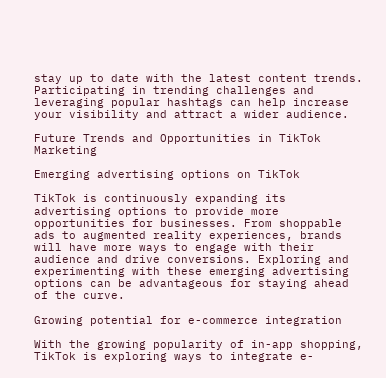stay up to date with the latest content trends. Participating in trending challenges and leveraging popular hashtags can help increase your visibility and attract a wider audience.

Future Trends and Opportunities in TikTok Marketing

Emerging advertising options on TikTok

TikTok is continuously expanding its advertising options to provide more opportunities for businesses. From shoppable ads to augmented reality experiences, brands will have more ways to engage with their audience and drive conversions. Exploring and experimenting with these emerging advertising options can be advantageous for staying ahead of the curve.

Growing potential for e-commerce integration

With the growing popularity of in-app shopping, TikTok is exploring ways to integrate e-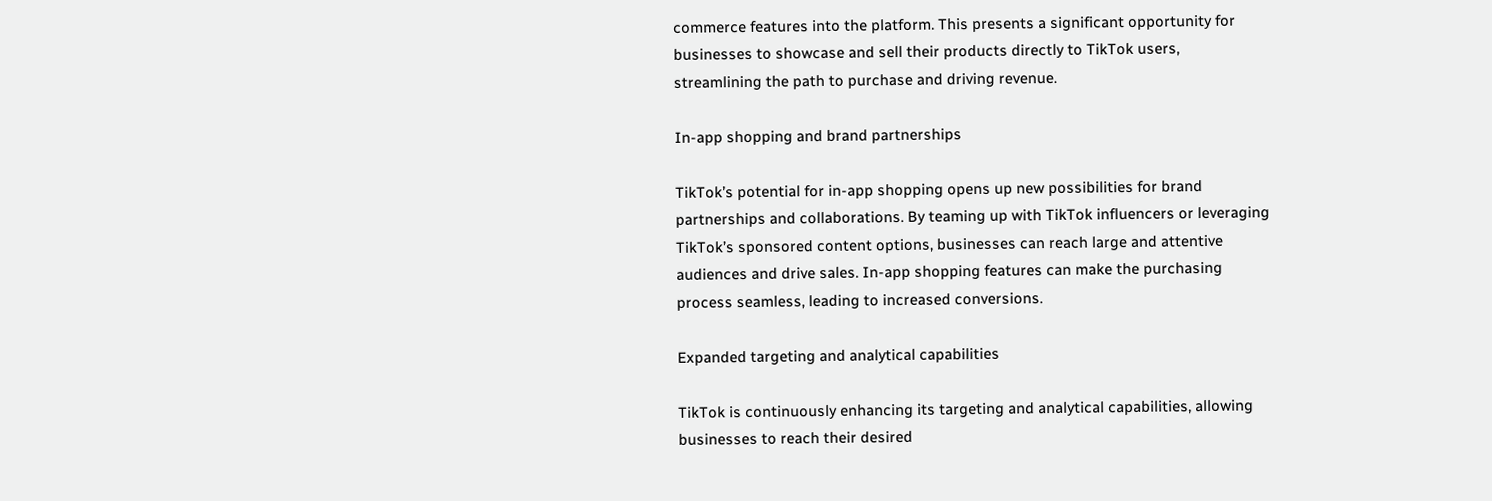commerce features into the platform. This presents a significant opportunity for businesses to showcase and sell their products directly to TikTok users, streamlining the path to purchase and driving revenue.

In-app shopping and brand partnerships

TikTok’s potential for in-app shopping opens up new possibilities for brand partnerships and collaborations. By teaming up with TikTok influencers or leveraging TikTok’s sponsored content options, businesses can reach large and attentive audiences and drive sales. In-app shopping features can make the purchasing process seamless, leading to increased conversions.

Expanded targeting and analytical capabilities

TikTok is continuously enhancing its targeting and analytical capabilities, allowing businesses to reach their desired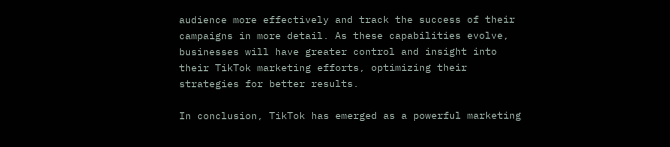audience more effectively and track the success of their campaigns in more detail. As these capabilities evolve, businesses will have greater control and insight into their TikTok marketing efforts, optimizing their strategies for better results.

In conclusion, TikTok has emerged as a powerful marketing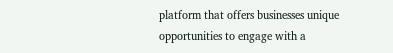platform that offers businesses unique opportunities to engage with a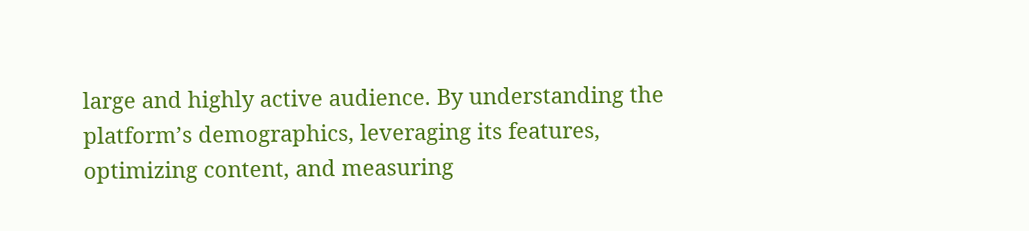large and highly active audience. By understanding the platform’s demographics, leveraging its features, optimizing content, and measuring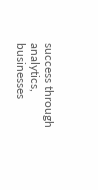success through analytics, businesses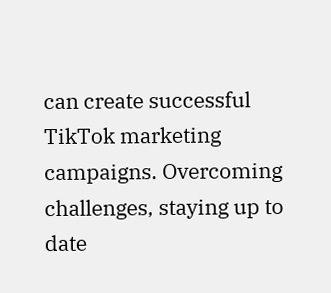can create successful TikTok marketing campaigns. Overcoming challenges, staying up to date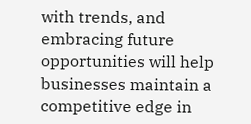with trends, and embracing future opportunities will help businesses maintain a competitive edge in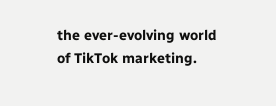the ever-evolving world of TikTok marketing.